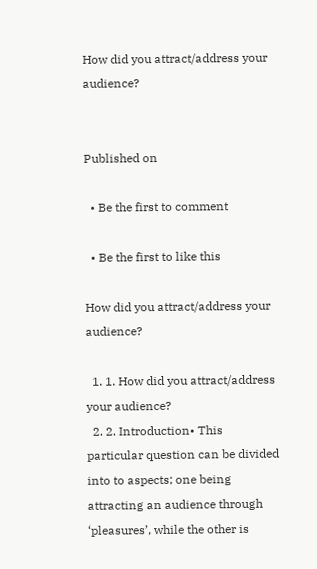How did you attract/address your audience?


Published on

  • Be the first to comment

  • Be the first to like this

How did you attract/address your audience?

  1. 1. How did you attract/address your audience?
  2. 2. Introduction• This particular question can be divided into to aspects; one being attracting an audience through ‘pleasures’, while the other is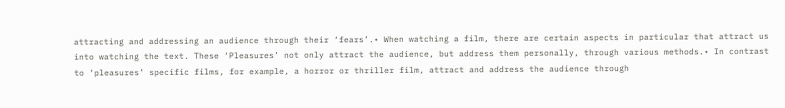attracting and addressing an audience through their ‘fears’.• When watching a film, there are certain aspects in particular that attract us into watching the text. These ‘Pleasures’ not only attract the audience, but address them personally, through various methods.• In contrast to ‘pleasures’ specific films, for example, a horror or thriller film, attract and address the audience through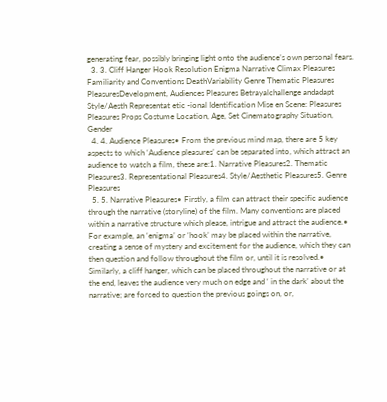generating fear, possibly bringing light onto the audience’s own personal fears.
  3. 3. Cliff Hanger Hook Resolution Enigma Narrative Climax Pleasures Familiarity and Conventions DeathVariability Genre Thematic Pleasures PleasuresDevelopment, Audiences Pleasures Betrayalchallenge andadapt Style/Aesth Representat etic -ional Identification Mise en Scene: Pleasures Pleasures Props Costume Location, Age, Set Cinematography Situation, Gender
  4. 4. Audience Pleasures• From the previous mind map, there are 5 key aspects to which ‘Audience pleasures’ can be separated into, which attract an audience to watch a film, these are:1. Narrative Pleasures2. Thematic Pleasures3. Representational Pleasures4. Style/Aesthetic Pleasures5. Genre Pleasures
  5. 5. Narrative Pleasures• Firstly, a film can attract their specific audience through the narrative (storyline) of the film. Many conventions are placed within a narrative structure which please, intrigue and attract the audience.• For example, an ‘enigma’ or ‘hook’ may be placed within the narrative, creating a sense of mystery and excitement for the audience, which they can then question and follow throughout the film or, until it is resolved.• Similarly, a cliff hanger, which can be placed throughout the narrative or at the end, leaves the audience very much on edge and ‘ in the dark’ about the narrative; are forced to question the previous goings on, or,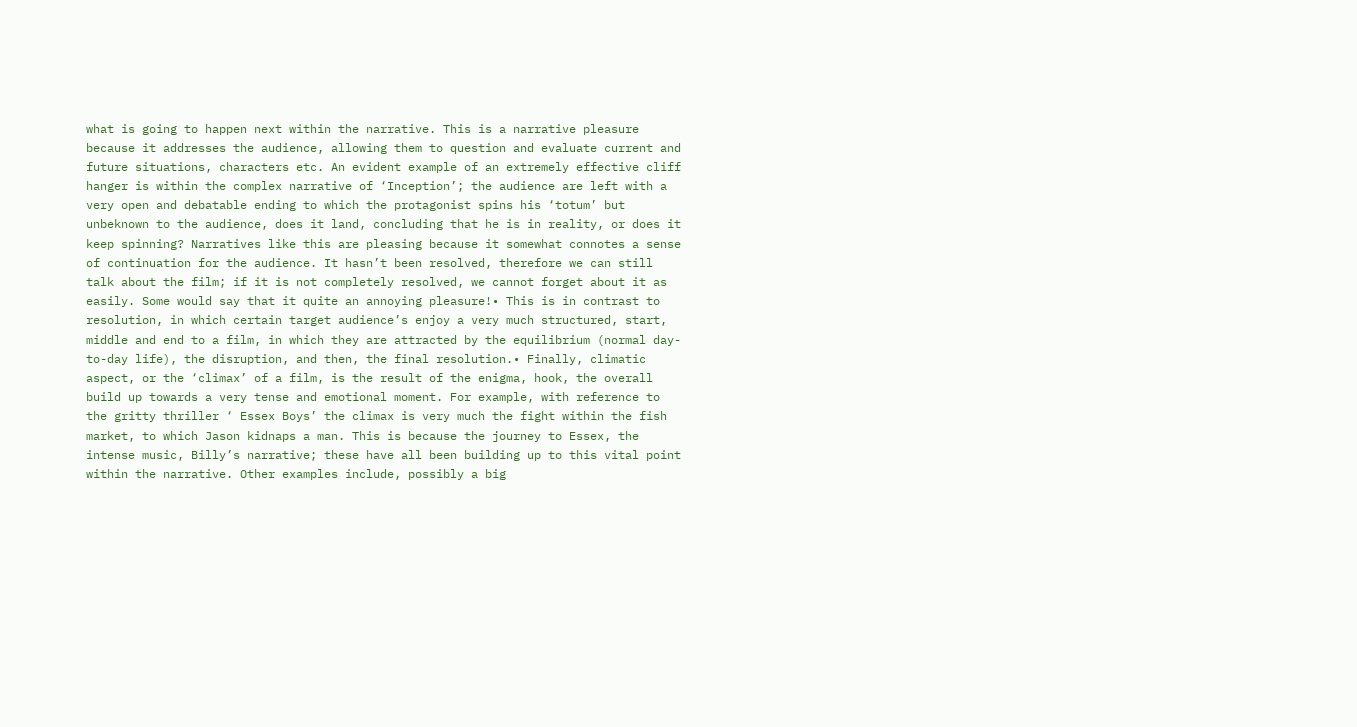what is going to happen next within the narrative. This is a narrative pleasure because it addresses the audience, allowing them to question and evaluate current and future situations, characters etc. An evident example of an extremely effective cliff hanger is within the complex narrative of ‘Inception’; the audience are left with a very open and debatable ending to which the protagonist spins his ‘totum’ but unbeknown to the audience, does it land, concluding that he is in reality, or does it keep spinning? Narratives like this are pleasing because it somewhat connotes a sense of continuation for the audience. It hasn’t been resolved, therefore we can still talk about the film; if it is not completely resolved, we cannot forget about it as easily. Some would say that it quite an annoying pleasure!• This is in contrast to resolution, in which certain target audience’s enjoy a very much structured, start, middle and end to a film, in which they are attracted by the equilibrium (normal day-to-day life), the disruption, and then, the final resolution.• Finally, climatic aspect, or the ‘climax’ of a film, is the result of the enigma, hook, the overall build up towards a very tense and emotional moment. For example, with reference to the gritty thriller ‘ Essex Boys’ the climax is very much the fight within the fish market, to which Jason kidnaps a man. This is because the journey to Essex, the intense music, Billy’s narrative; these have all been building up to this vital point within the narrative. Other examples include, possibly a big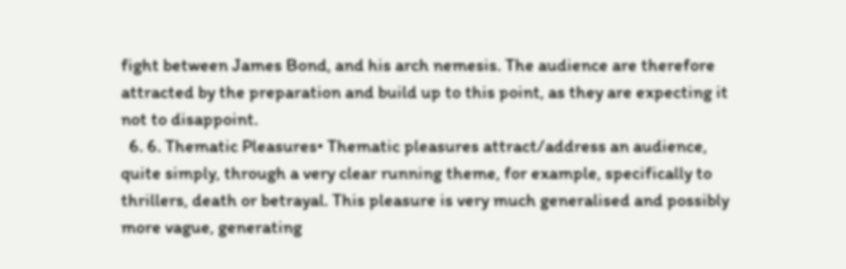fight between James Bond, and his arch nemesis. The audience are therefore attracted by the preparation and build up to this point, as they are expecting it not to disappoint.
  6. 6. Thematic Pleasures• Thematic pleasures attract/address an audience, quite simply, through a very clear running theme, for example, specifically to thrillers, death or betrayal. This pleasure is very much generalised and possibly more vague, generating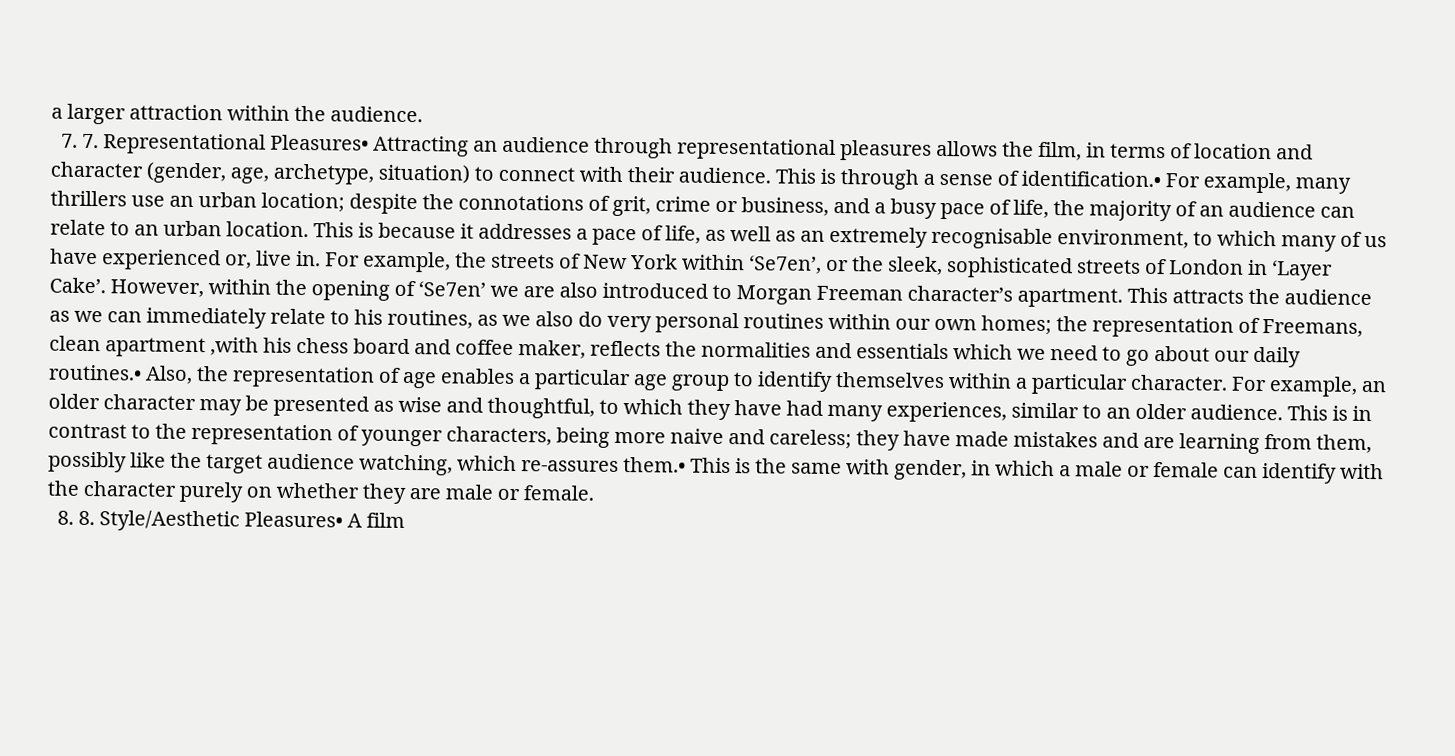a larger attraction within the audience.
  7. 7. Representational Pleasures• Attracting an audience through representational pleasures allows the film, in terms of location and character (gender, age, archetype, situation) to connect with their audience. This is through a sense of identification.• For example, many thrillers use an urban location; despite the connotations of grit, crime or business, and a busy pace of life, the majority of an audience can relate to an urban location. This is because it addresses a pace of life, as well as an extremely recognisable environment, to which many of us have experienced or, live in. For example, the streets of New York within ‘Se7en’, or the sleek, sophisticated streets of London in ‘Layer Cake’. However, within the opening of ‘Se7en’ we are also introduced to Morgan Freeman character’s apartment. This attracts the audience as we can immediately relate to his routines, as we also do very personal routines within our own homes; the representation of Freemans, clean apartment ,with his chess board and coffee maker, reflects the normalities and essentials which we need to go about our daily routines.• Also, the representation of age enables a particular age group to identify themselves within a particular character. For example, an older character may be presented as wise and thoughtful, to which they have had many experiences, similar to an older audience. This is in contrast to the representation of younger characters, being more naive and careless; they have made mistakes and are learning from them, possibly like the target audience watching, which re-assures them.• This is the same with gender, in which a male or female can identify with the character purely on whether they are male or female.
  8. 8. Style/Aesthetic Pleasures• A film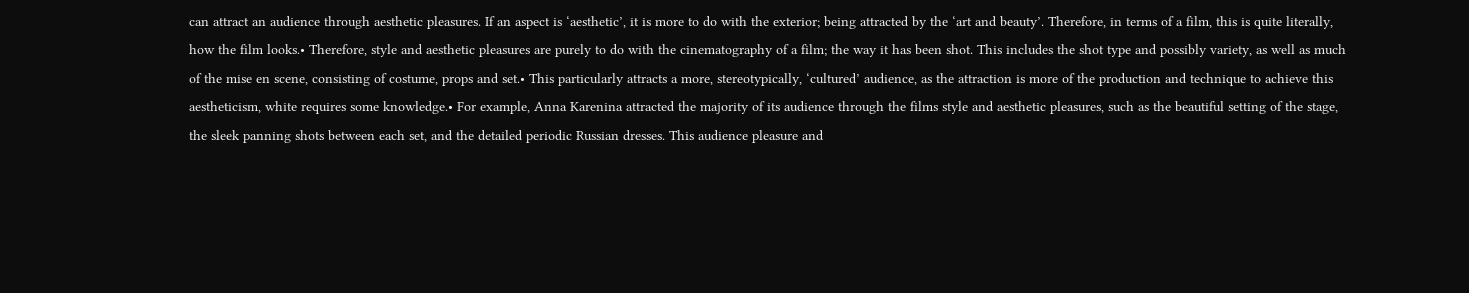can attract an audience through aesthetic pleasures. If an aspect is ‘aesthetic’, it is more to do with the exterior; being attracted by the ‘art and beauty’. Therefore, in terms of a film, this is quite literally, how the film looks.• Therefore, style and aesthetic pleasures are purely to do with the cinematography of a film; the way it has been shot. This includes the shot type and possibly variety, as well as much of the mise en scene, consisting of costume, props and set.• This particularly attracts a more, stereotypically, ‘cultured’ audience, as the attraction is more of the production and technique to achieve this aestheticism, white requires some knowledge.• For example, Anna Karenina attracted the majority of its audience through the films style and aesthetic pleasures, such as the beautiful setting of the stage, the sleek panning shots between each set, and the detailed periodic Russian dresses. This audience pleasure and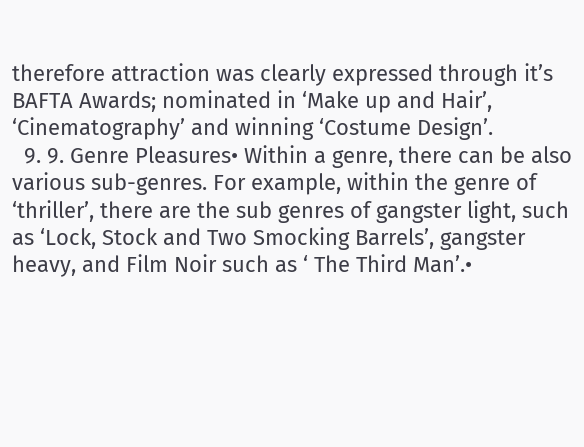therefore attraction was clearly expressed through it’s BAFTA Awards; nominated in ‘Make up and Hair’, ‘Cinematography’ and winning ‘Costume Design’.
  9. 9. Genre Pleasures• Within a genre, there can be also various sub-genres. For example, within the genre of ‘thriller’, there are the sub genres of gangster light, such as ‘Lock, Stock and Two Smocking Barrels’, gangster heavy, and Film Noir such as ‘ The Third Man’.•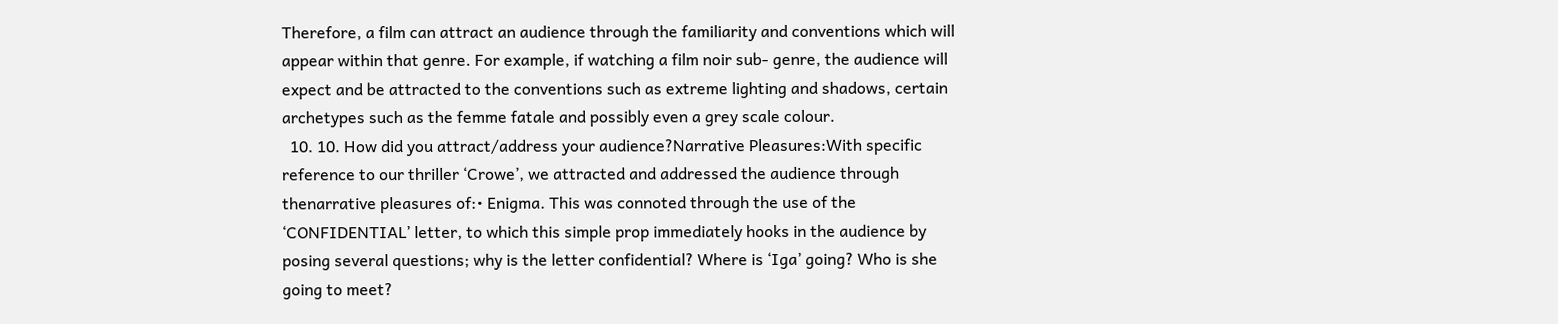Therefore, a film can attract an audience through the familiarity and conventions which will appear within that genre. For example, if watching a film noir sub- genre, the audience will expect and be attracted to the conventions such as extreme lighting and shadows, certain archetypes such as the femme fatale and possibly even a grey scale colour.
  10. 10. How did you attract/address your audience?Narrative Pleasures:With specific reference to our thriller ‘Crowe’, we attracted and addressed the audience through thenarrative pleasures of:• Enigma. This was connoted through the use of the ‘CONFIDENTIAL’ letter, to which this simple prop immediately hooks in the audience by posing several questions; why is the letter confidential? Where is ‘Iga’ going? Who is she going to meet?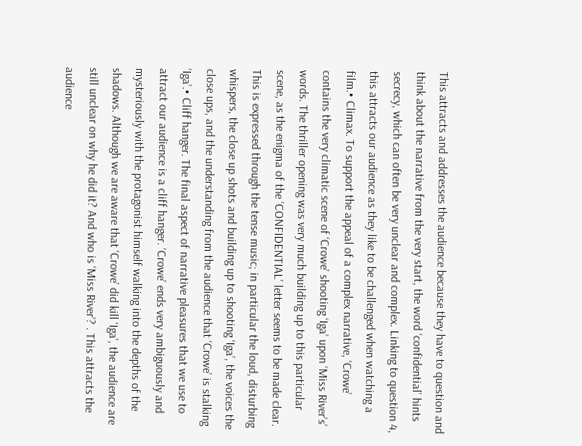This attracts and addresses the audience because they have to question and think about the narrative from the very start, the word ‘confidential’ hints secrecy, which can often be very unclear and complex. Linking to question 4, this attracts our audience as they like to be challenged when watching a film.• Climax. To support the appeal of a complex narrative, ‘Crowe’ contains the very climatic scene of ‘Crowe’ shooting ‘Iga’ upon ‘Miss River’s’ words. The thriller opening was very much building up to this particular scene, as the enigma of the ‘CONFIDENTIAL’ letter seems to be made clear. This is expressed through the tense music; in particular the loud, disturbing whispers, the close up shots and building up to shooting ‘Iga’, the voices the close ups, and the understanding from the audience that ‘Crowe’ is stalking ‘Iga’.• Cliff hanger. The final aspect of narrative pleasures that we use to attract our audience is a cliff hanger. ‘Crowe’ ends very ambiguously and mysteriously with the protagonist himself walking into the depths of the shadows. Although we are aware that ‘Crowe’ did kill ‘Iga’, the audience are still unclear on why he did it? And who is ‘Miss River’? . This attracts the audience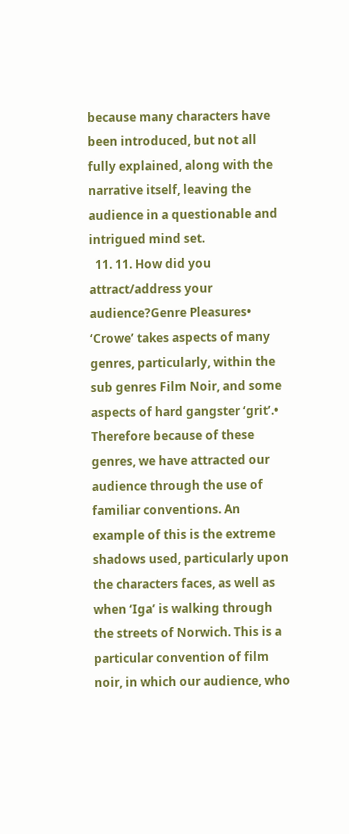because many characters have been introduced, but not all fully explained, along with the narrative itself, leaving the audience in a questionable and intrigued mind set.
  11. 11. How did you attract/address your audience?Genre Pleasures• ‘Crowe’ takes aspects of many genres, particularly, within the sub genres Film Noir, and some aspects of hard gangster ‘grit’.• Therefore because of these genres, we have attracted our audience through the use of familiar conventions. An example of this is the extreme shadows used, particularly upon the characters faces, as well as when ‘Iga’ is walking through the streets of Norwich. This is a particular convention of film noir, in which our audience, who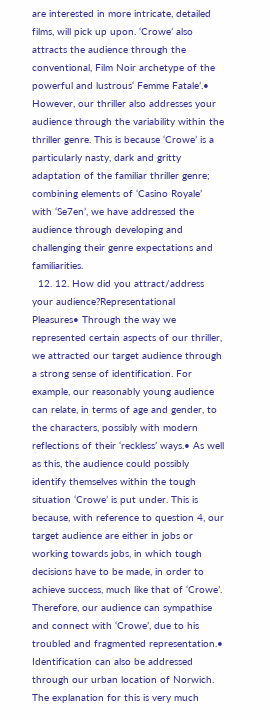are interested in more intricate, detailed films, will pick up upon. ‘Crowe’ also attracts the audience through the conventional, Film Noir archetype of the powerful and lustrous‘ Femme Fatale’.• However, our thriller also addresses your audience through the variability within the thriller genre. This is because ‘Crowe’ is a particularly nasty, dark and gritty adaptation of the familiar thriller genre; combining elements of ‘Casino Royale’ with ‘Se7en’, we have addressed the audience through developing and challenging their genre expectations and familiarities.
  12. 12. How did you attract/address your audience?Representational Pleasures• Through the way we represented certain aspects of our thriller, we attracted our target audience through a strong sense of identification. For example, our reasonably young audience can relate, in terms of age and gender, to the characters, possibly with modern reflections of their ‘reckless’ ways.• As well as this, the audience could possibly identify themselves within the tough situation ‘Crowe’ is put under. This is because, with reference to question 4, our target audience are either in jobs or working towards jobs, in which tough decisions have to be made, in order to achieve success, much like that of ‘Crowe’. Therefore, our audience can sympathise and connect with ‘Crowe’, due to his troubled and fragmented representation.• Identification can also be addressed through our urban location of Norwich. The explanation for this is very much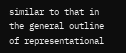similar to that in the general outline of representational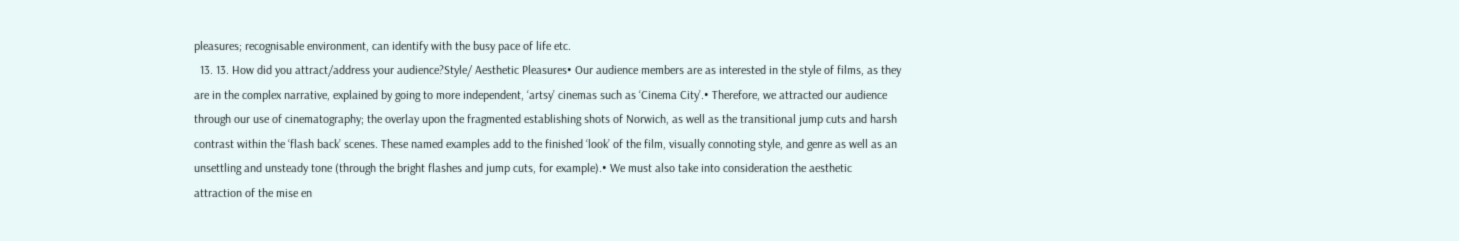pleasures; recognisable environment, can identify with the busy pace of life etc.
  13. 13. How did you attract/address your audience?Style/ Aesthetic Pleasures• Our audience members are as interested in the style of films, as they are in the complex narrative, explained by going to more independent, ‘artsy’ cinemas such as ‘Cinema City’.• Therefore, we attracted our audience through our use of cinematography; the overlay upon the fragmented establishing shots of Norwich, as well as the transitional jump cuts and harsh contrast within the ‘flash back’ scenes. These named examples add to the finished ‘look’ of the film, visually connoting style, and genre as well as an unsettling and unsteady tone (through the bright flashes and jump cuts, for example).• We must also take into consideration the aesthetic attraction of the mise en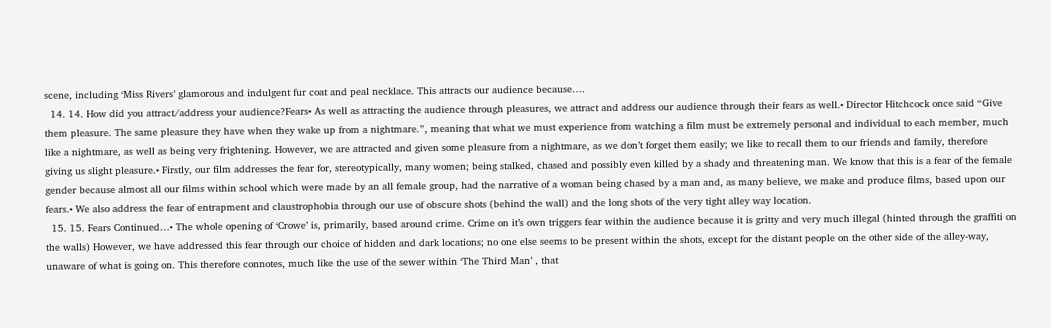scene, including ‘Miss Rivers’ glamorous and indulgent fur coat and peal necklace. This attracts our audience because….
  14. 14. How did you attract/address your audience?Fears• As well as attracting the audience through pleasures, we attract and address our audience through their fears as well.• Director Hitchcock once said “Give them pleasure. The same pleasure they have when they wake up from a nightmare.”, meaning that what we must experience from watching a film must be extremely personal and individual to each member, much like a nightmare, as well as being very frightening. However, we are attracted and given some pleasure from a nightmare, as we don’t forget them easily; we like to recall them to our friends and family, therefore giving us slight pleasure.• Firstly, our film addresses the fear for, stereotypically, many women; being stalked, chased and possibly even killed by a shady and threatening man. We know that this is a fear of the female gender because almost all our films within school which were made by an all female group, had the narrative of a woman being chased by a man and, as many believe, we make and produce films, based upon our fears.• We also address the fear of entrapment and claustrophobia through our use of obscure shots (behind the wall) and the long shots of the very tight alley way location.
  15. 15. Fears Continued…• The whole opening of ‘Crowe’ is, primarily, based around crime. Crime on it’s own triggers fear within the audience because it is gritty and very much illegal (hinted through the graffiti on the walls) However, we have addressed this fear through our choice of hidden and dark locations; no one else seems to be present within the shots, except for the distant people on the other side of the alley-way, unaware of what is going on. This therefore connotes, much like the use of the sewer within ‘The Third Man’ , that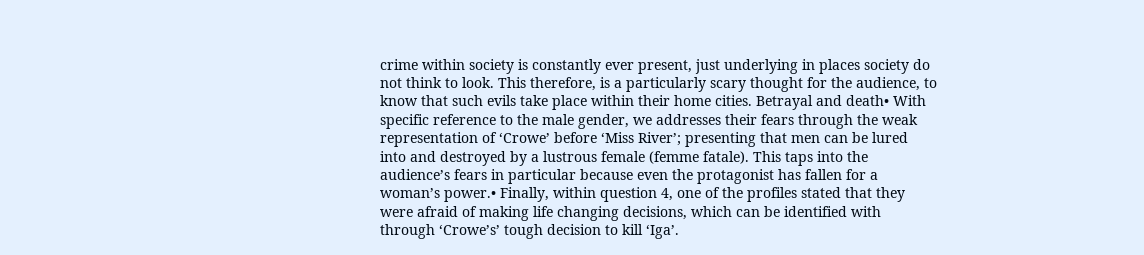crime within society is constantly ever present, just underlying in places society do not think to look. This therefore, is a particularly scary thought for the audience, to know that such evils take place within their home cities. Betrayal and death• With specific reference to the male gender, we addresses their fears through the weak representation of ‘Crowe’ before ‘Miss River’; presenting that men can be lured into and destroyed by a lustrous female (femme fatale). This taps into the audience’s fears in particular because even the protagonist has fallen for a woman’s power.• Finally, within question 4, one of the profiles stated that they were afraid of making life changing decisions, which can be identified with through ‘Crowe’s’ tough decision to kill ‘Iga’.